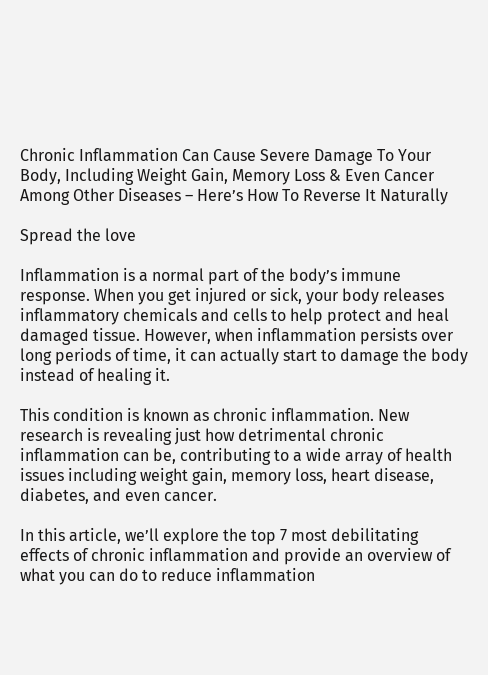Chronic Inflammation Can Cause Severe Damage To Your Body, Including Weight Gain, Memory Loss & Even Cancer Among Other Diseases – Here’s How To Reverse It Naturally

Spread the love

Inflammation is a normal part of the body’s immune response. When you get injured or sick, your body releases inflammatory chemicals and cells to help protect and heal damaged tissue. However, when inflammation persists over long periods of time, it can actually start to damage the body instead of healing it.

This condition is known as chronic inflammation. New research is revealing just how detrimental chronic inflammation can be, contributing to a wide array of health issues including weight gain, memory loss, heart disease, diabetes, and even cancer.

In this article, we’ll explore the top 7 most debilitating effects of chronic inflammation and provide an overview of what you can do to reduce inflammation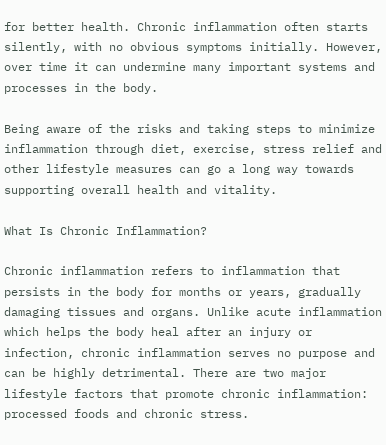for better health. Chronic inflammation often starts silently, with no obvious symptoms initially. However, over time it can undermine many important systems and processes in the body.

Being aware of the risks and taking steps to minimize inflammation through diet, exercise, stress relief and other lifestyle measures can go a long way towards supporting overall health and vitality.

What Is Chronic Inflammation?

Chronic inflammation refers to inflammation that persists in the body for months or years, gradually damaging tissues and organs. Unlike acute inflammation which helps the body heal after an injury or infection, chronic inflammation serves no purpose and can be highly detrimental. There are two major lifestyle factors that promote chronic inflammation: processed foods and chronic stress.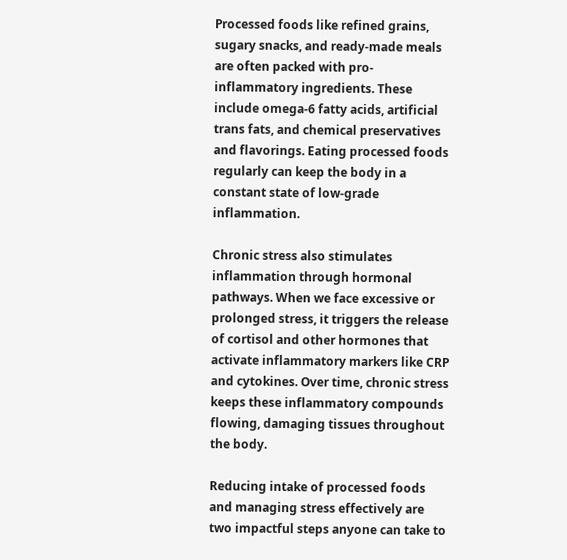Processed foods like refined grains, sugary snacks, and ready-made meals are often packed with pro-inflammatory ingredients. These include omega-6 fatty acids, artificial trans fats, and chemical preservatives and flavorings. Eating processed foods regularly can keep the body in a constant state of low-grade inflammation.

Chronic stress also stimulates inflammation through hormonal pathways. When we face excessive or prolonged stress, it triggers the release of cortisol and other hormones that activate inflammatory markers like CRP and cytokines. Over time, chronic stress keeps these inflammatory compounds flowing, damaging tissues throughout the body.

Reducing intake of processed foods and managing stress effectively are two impactful steps anyone can take to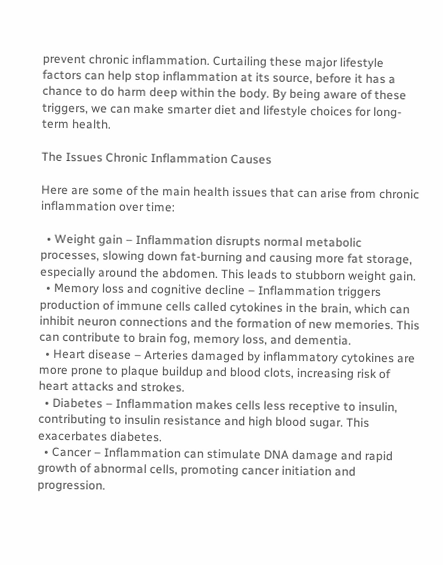prevent chronic inflammation. Curtailing these major lifestyle factors can help stop inflammation at its source, before it has a chance to do harm deep within the body. By being aware of these triggers, we can make smarter diet and lifestyle choices for long-term health.

The Issues Chronic Inflammation Causes

Here are some of the main health issues that can arise from chronic inflammation over time:

  • Weight gain – Inflammation disrupts normal metabolic processes, slowing down fat-burning and causing more fat storage, especially around the abdomen. This leads to stubborn weight gain.
  • Memory loss and cognitive decline – Inflammation triggers production of immune cells called cytokines in the brain, which can inhibit neuron connections and the formation of new memories. This can contribute to brain fog, memory loss, and dementia.
  • Heart disease – Arteries damaged by inflammatory cytokines are more prone to plaque buildup and blood clots, increasing risk of heart attacks and strokes.
  • Diabetes – Inflammation makes cells less receptive to insulin, contributing to insulin resistance and high blood sugar. This exacerbates diabetes.
  • Cancer – Inflammation can stimulate DNA damage and rapid growth of abnormal cells, promoting cancer initiation and progression.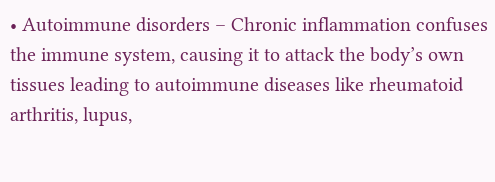• Autoimmune disorders – Chronic inflammation confuses the immune system, causing it to attack the body’s own tissues leading to autoimmune diseases like rheumatoid arthritis, lupus,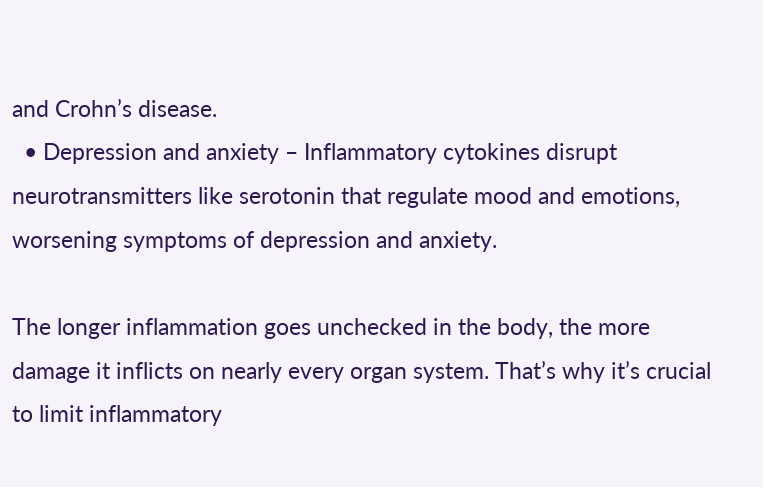and Crohn’s disease.
  • Depression and anxiety – Inflammatory cytokines disrupt neurotransmitters like serotonin that regulate mood and emotions, worsening symptoms of depression and anxiety.

The longer inflammation goes unchecked in the body, the more damage it inflicts on nearly every organ system. That’s why it’s crucial to limit inflammatory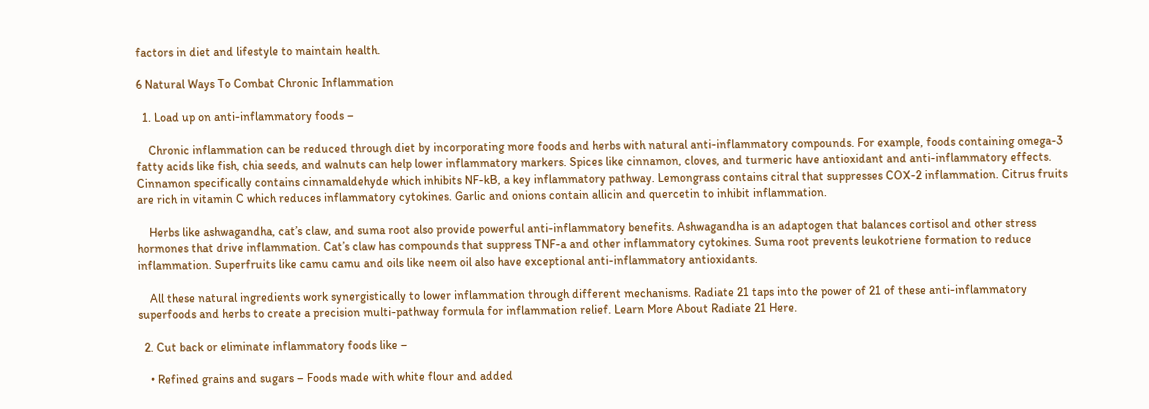factors in diet and lifestyle to maintain health.

6 Natural Ways To Combat Chronic Inflammation

  1. Load up on anti-inflammatory foods –

    Chronic inflammation can be reduced through diet by incorporating more foods and herbs with natural anti-inflammatory compounds. For example, foods containing omega-3 fatty acids like fish, chia seeds, and walnuts can help lower inflammatory markers. Spices like cinnamon, cloves, and turmeric have antioxidant and anti-inflammatory effects. Cinnamon specifically contains cinnamaldehyde which inhibits NF-kB, a key inflammatory pathway. Lemongrass contains citral that suppresses COX-2 inflammation. Citrus fruits are rich in vitamin C which reduces inflammatory cytokines. Garlic and onions contain allicin and quercetin to inhibit inflammation.

    Herbs like ashwagandha, cat’s claw, and suma root also provide powerful anti-inflammatory benefits. Ashwagandha is an adaptogen that balances cortisol and other stress hormones that drive inflammation. Cat’s claw has compounds that suppress TNF-a and other inflammatory cytokines. Suma root prevents leukotriene formation to reduce inflammation. Superfruits like camu camu and oils like neem oil also have exceptional anti-inflammatory antioxidants.

    All these natural ingredients work synergistically to lower inflammation through different mechanisms. Radiate 21 taps into the power of 21 of these anti-inflammatory superfoods and herbs to create a precision multi-pathway formula for inflammation relief. Learn More About Radiate 21 Here.

  2. Cut back or eliminate inflammatory foods like –

    • Refined grains and sugars – Foods made with white flour and added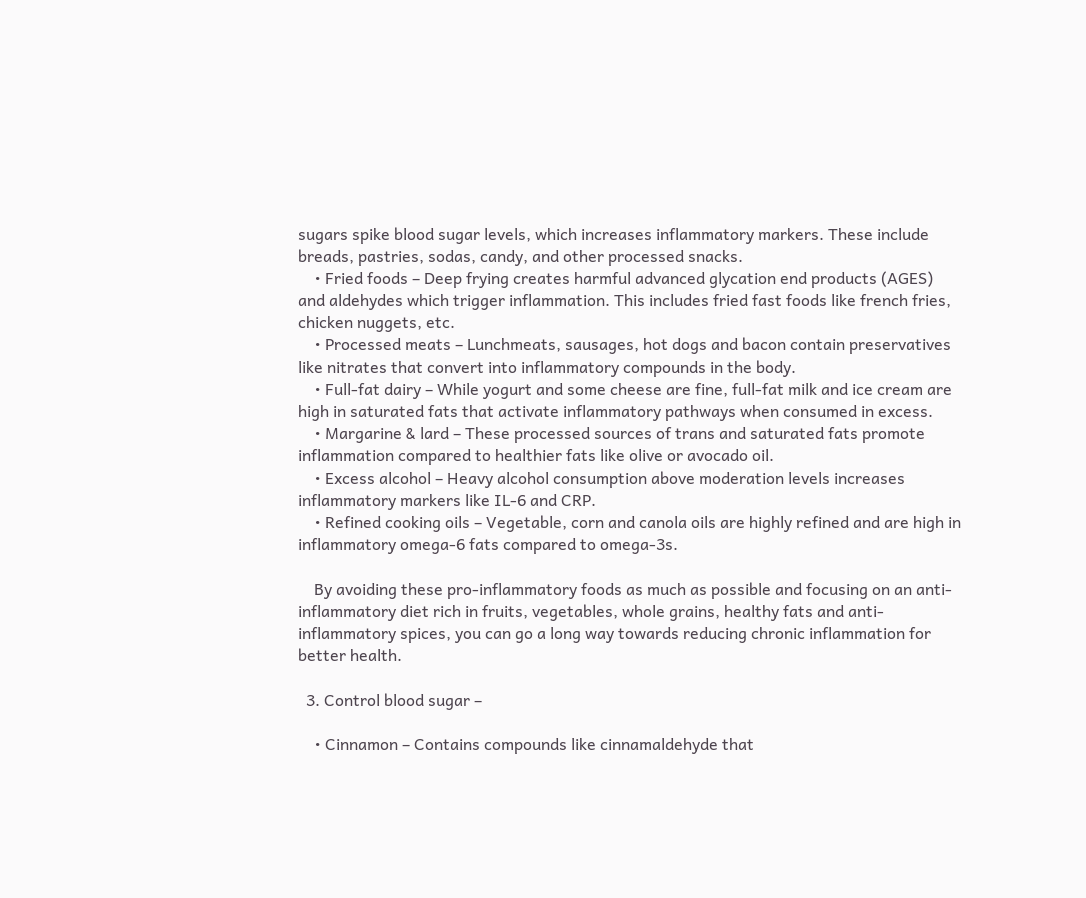sugars spike blood sugar levels, which increases inflammatory markers. These include breads, pastries, sodas, candy, and other processed snacks.
    • Fried foods – Deep frying creates harmful advanced glycation end products (AGES) and aldehydes which trigger inflammation. This includes fried fast foods like french fries, chicken nuggets, etc.
    • Processed meats – Lunchmeats, sausages, hot dogs and bacon contain preservatives like nitrates that convert into inflammatory compounds in the body.
    • Full-fat dairy – While yogurt and some cheese are fine, full-fat milk and ice cream are high in saturated fats that activate inflammatory pathways when consumed in excess.
    • Margarine & lard – These processed sources of trans and saturated fats promote inflammation compared to healthier fats like olive or avocado oil.
    • Excess alcohol – Heavy alcohol consumption above moderation levels increases inflammatory markers like IL-6 and CRP.
    • Refined cooking oils – Vegetable, corn and canola oils are highly refined and are high in inflammatory omega-6 fats compared to omega-3s.

    By avoiding these pro-inflammatory foods as much as possible and focusing on an anti-inflammatory diet rich in fruits, vegetables, whole grains, healthy fats and anti-inflammatory spices, you can go a long way towards reducing chronic inflammation for better health.

  3. Control blood sugar –

    • Cinnamon – Contains compounds like cinnamaldehyde that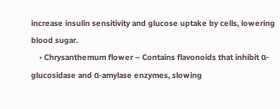increase insulin sensitivity and glucose uptake by cells, lowering blood sugar.
    • Chrysanthemum flower – Contains flavonoids that inhibit α-glucosidase and α-amylase enzymes, slowing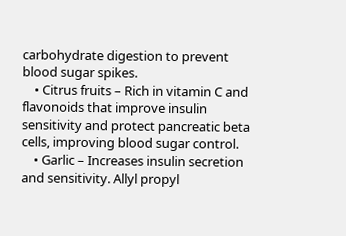carbohydrate digestion to prevent blood sugar spikes.
    • Citrus fruits – Rich in vitamin C and flavonoids that improve insulin sensitivity and protect pancreatic beta cells, improving blood sugar control.
    • Garlic – Increases insulin secretion and sensitivity. Allyl propyl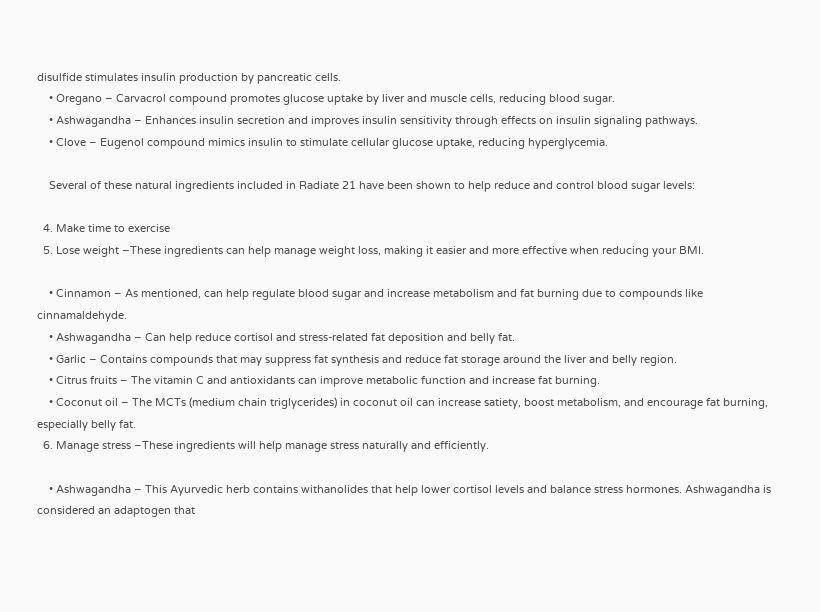disulfide stimulates insulin production by pancreatic cells.
    • Oregano – Carvacrol compound promotes glucose uptake by liver and muscle cells, reducing blood sugar.
    • Ashwagandha – Enhances insulin secretion and improves insulin sensitivity through effects on insulin signaling pathways.
    • Clove – Eugenol compound mimics insulin to stimulate cellular glucose uptake, reducing hyperglycemia.

    Several of these natural ingredients included in Radiate 21 have been shown to help reduce and control blood sugar levels:

  4. Make time to exercise
  5. Lose weight –These ingredients can help manage weight loss, making it easier and more effective when reducing your BMI.

    • Cinnamon – As mentioned, can help regulate blood sugar and increase metabolism and fat burning due to compounds like cinnamaldehyde.
    • Ashwagandha – Can help reduce cortisol and stress-related fat deposition and belly fat.
    • Garlic – Contains compounds that may suppress fat synthesis and reduce fat storage around the liver and belly region.
    • Citrus fruits – The vitamin C and antioxidants can improve metabolic function and increase fat burning.
    • Coconut oil – The MCTs (medium chain triglycerides) in coconut oil can increase satiety, boost metabolism, and encourage fat burning, especially belly fat.
  6. Manage stress –These ingredients will help manage stress naturally and efficiently.

    • Ashwagandha – This Ayurvedic herb contains withanolides that help lower cortisol levels and balance stress hormones. Ashwagandha is considered an adaptogen that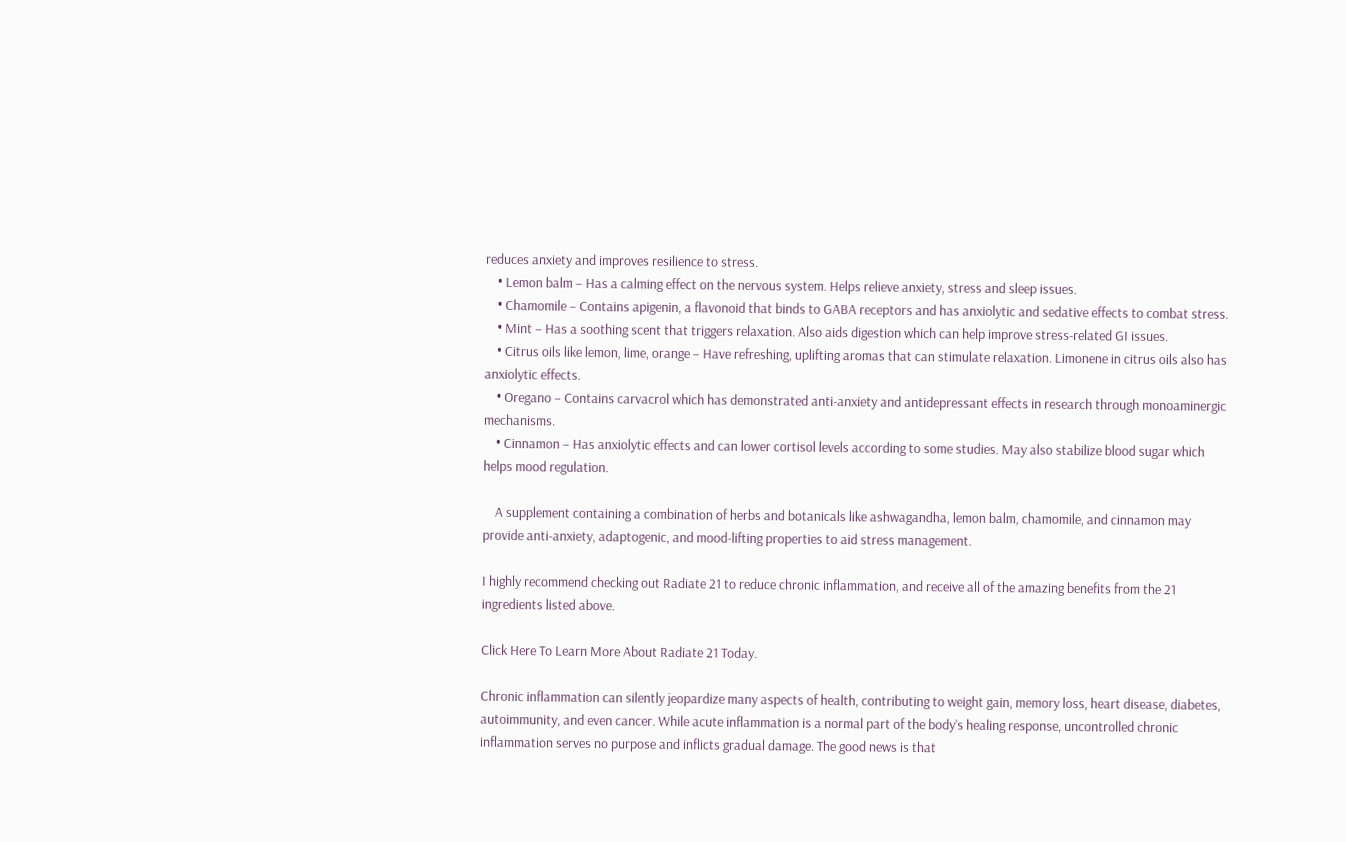reduces anxiety and improves resilience to stress.
    • Lemon balm – Has a calming effect on the nervous system. Helps relieve anxiety, stress and sleep issues.
    • Chamomile – Contains apigenin, a flavonoid that binds to GABA receptors and has anxiolytic and sedative effects to combat stress.
    • Mint – Has a soothing scent that triggers relaxation. Also aids digestion which can help improve stress-related GI issues.
    • Citrus oils like lemon, lime, orange – Have refreshing, uplifting aromas that can stimulate relaxation. Limonene in citrus oils also has anxiolytic effects.
    • Oregano – Contains carvacrol which has demonstrated anti-anxiety and antidepressant effects in research through monoaminergic mechanisms.
    • Cinnamon – Has anxiolytic effects and can lower cortisol levels according to some studies. May also stabilize blood sugar which helps mood regulation.

    A supplement containing a combination of herbs and botanicals like ashwagandha, lemon balm, chamomile, and cinnamon may provide anti-anxiety, adaptogenic, and mood-lifting properties to aid stress management.

I highly recommend checking out Radiate 21 to reduce chronic inflammation, and receive all of the amazing benefits from the 21 ingredients listed above.

Click Here To Learn More About Radiate 21 Today.

Chronic inflammation can silently jeopardize many aspects of health, contributing to weight gain, memory loss, heart disease, diabetes, autoimmunity, and even cancer. While acute inflammation is a normal part of the body’s healing response, uncontrolled chronic inflammation serves no purpose and inflicts gradual damage. The good news is that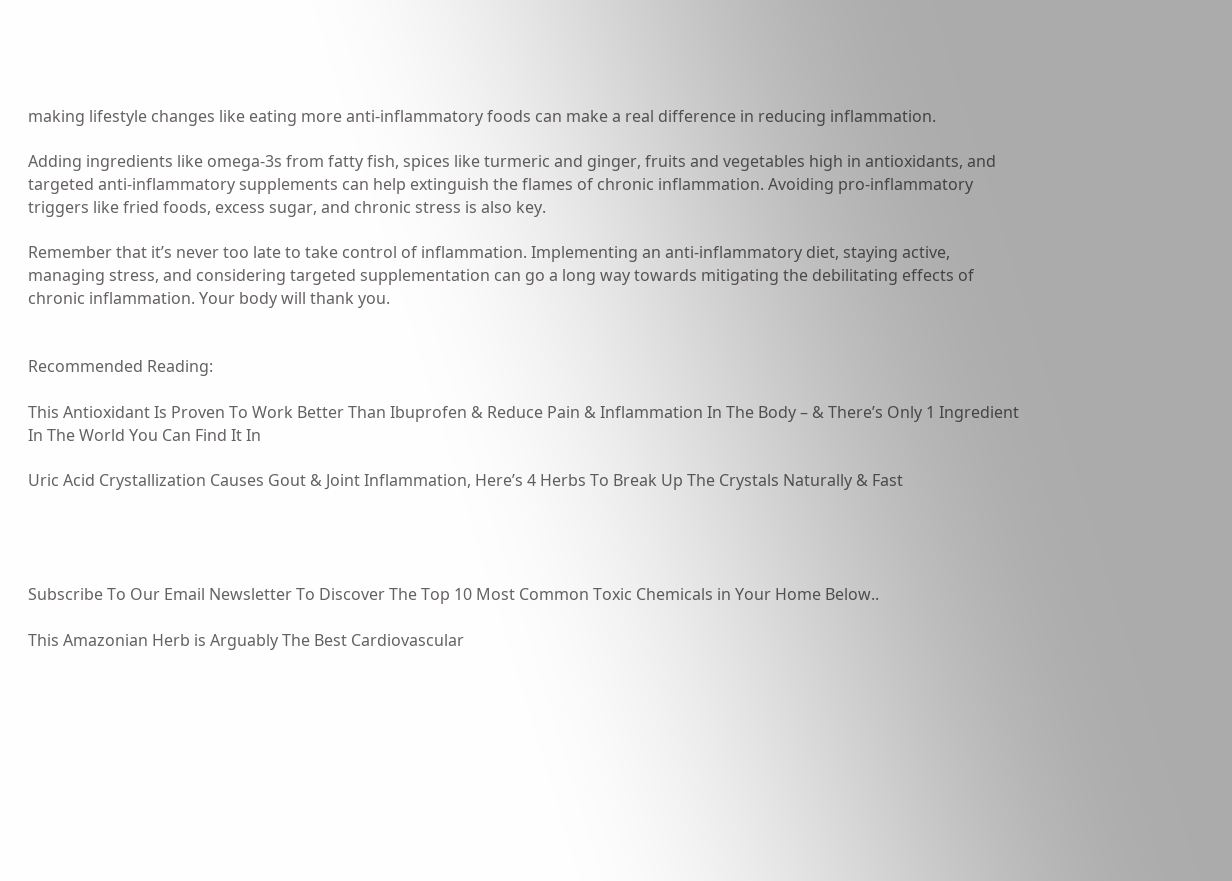making lifestyle changes like eating more anti-inflammatory foods can make a real difference in reducing inflammation.

Adding ingredients like omega-3s from fatty fish, spices like turmeric and ginger, fruits and vegetables high in antioxidants, and targeted anti-inflammatory supplements can help extinguish the flames of chronic inflammation. Avoiding pro-inflammatory triggers like fried foods, excess sugar, and chronic stress is also key.

Remember that it’s never too late to take control of inflammation. Implementing an anti-inflammatory diet, staying active, managing stress, and considering targeted supplementation can go a long way towards mitigating the debilitating effects of chronic inflammation. Your body will thank you.


Recommended Reading:

This Antioxidant Is Proven To Work Better Than Ibuprofen & Reduce Pain & Inflammation In The Body – & There’s Only 1 Ingredient In The World You Can Find It In

Uric Acid Crystallization Causes Gout & Joint Inflammation, Here’s 4 Herbs To Break Up The Crystals Naturally & Fast




Subscribe To Our Email Newsletter To Discover The Top 10 Most Common Toxic Chemicals in Your Home Below..

This Amazonian Herb is Arguably The Best Cardiovascular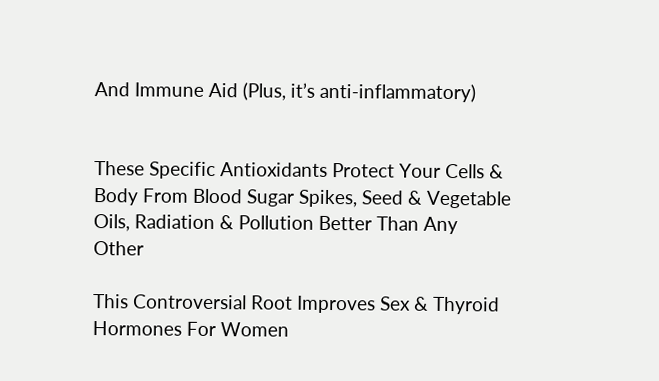And Immune Aid (Plus, it’s anti-inflammatory)


These Specific Antioxidants Protect Your Cells & Body From Blood Sugar Spikes, Seed & Vegetable Oils, Radiation & Pollution Better Than Any Other

This Controversial Root Improves Sex & Thyroid Hormones For Women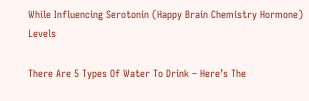While Influencing Serotonin (Happy Brain Chemistry Hormone) Levels

There Are 5 Types Of Water To Drink – Here’s The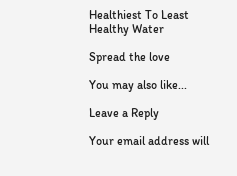Healthiest To Least Healthy Water

Spread the love

You may also like...

Leave a Reply

Your email address will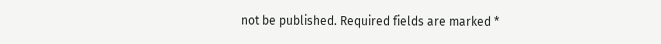not be published. Required fields are marked *